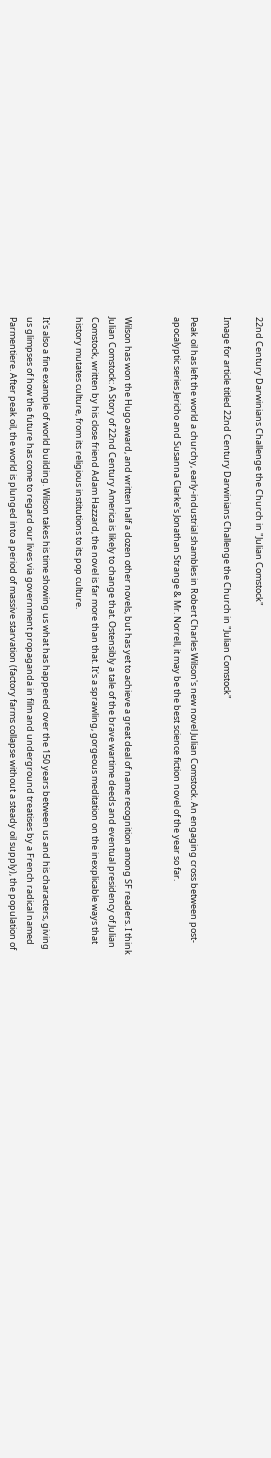22nd Century Darwinians Challenge the Church in "Julian Comstock"

Image for article titled 22nd Century Darwinians Challenge the Church in "Julian Comstock"

Peak oil has left the world a churchy, early-industrial shambles in Robert Charles Wilson's new novel Julian Comstock. An engaging cross between post-apocalyptic series Jericho and Susanna Clarke's Jonathan Strange & Mr. Norrell, it may be the best science fiction novel of the year so far.


Wilson has won the Hugo award, and written half a dozen other novels, but has yet to achieve a great deal of name recognition among SF readers. I think Julian Comstock: A Story of 22nd Century America is likely to change that. Ostensibly a tale of the brave wartime deeds and eventual presidency of Julian Comstock, written by his close friend Adam Hazzard, the novel is far more than that. It's a sprawling, gorgeous meditation on the inexplicable ways that history mutates culture, from its religious institutions to its pop culture.

It's also a fine example of world building. Wilson takes his time showing us what has happened over the 150 years between us and his characters, giving us glimpses of how the future has come to regard our lives via government propaganda in film and underground treatises by a French radical named Parmentiere. After peak oil, the world is plunged into a period of massive starvation (factory farms collapse without a steady oil supply), the population of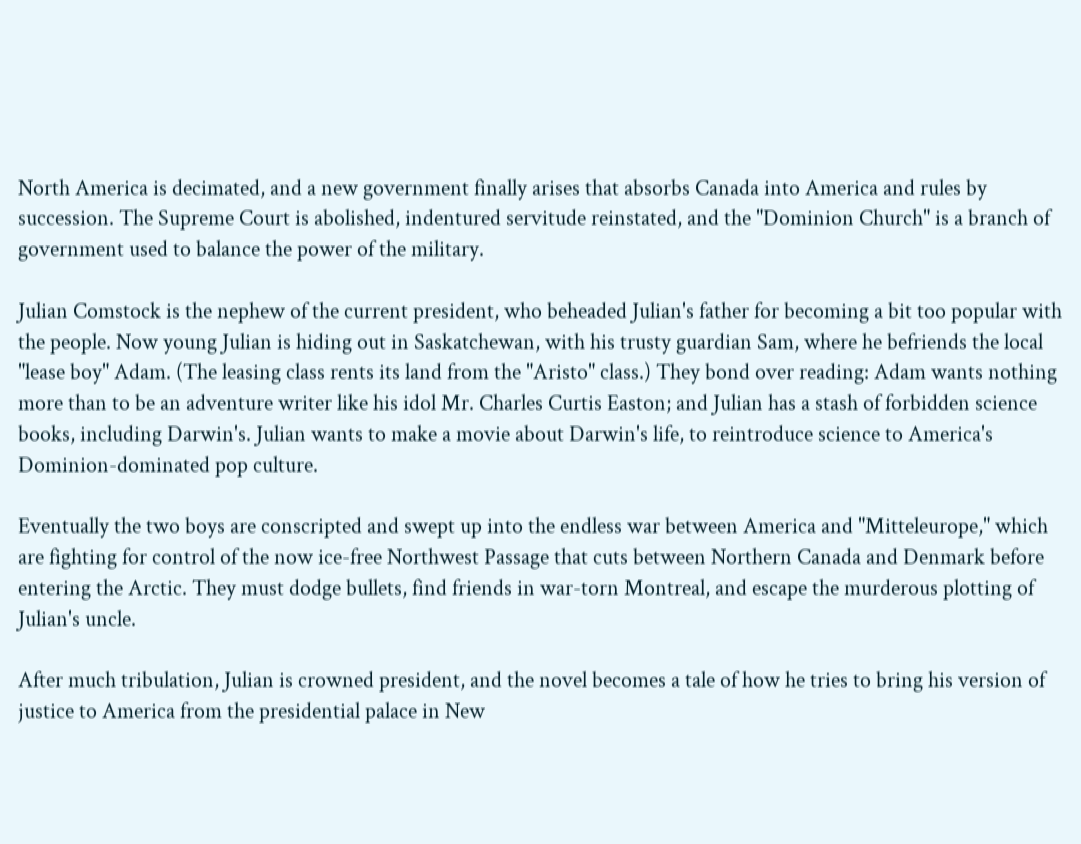North America is decimated, and a new government finally arises that absorbs Canada into America and rules by succession. The Supreme Court is abolished, indentured servitude reinstated, and the "Dominion Church" is a branch of government used to balance the power of the military.

Julian Comstock is the nephew of the current president, who beheaded Julian's father for becoming a bit too popular with the people. Now young Julian is hiding out in Saskatchewan, with his trusty guardian Sam, where he befriends the local "lease boy" Adam. (The leasing class rents its land from the "Aristo" class.) They bond over reading: Adam wants nothing more than to be an adventure writer like his idol Mr. Charles Curtis Easton; and Julian has a stash of forbidden science books, including Darwin's. Julian wants to make a movie about Darwin's life, to reintroduce science to America's Dominion-dominated pop culture.

Eventually the two boys are conscripted and swept up into the endless war between America and "Mitteleurope," which are fighting for control of the now ice-free Northwest Passage that cuts between Northern Canada and Denmark before entering the Arctic. They must dodge bullets, find friends in war-torn Montreal, and escape the murderous plotting of Julian's uncle.

After much tribulation, Julian is crowned president, and the novel becomes a tale of how he tries to bring his version of justice to America from the presidential palace in New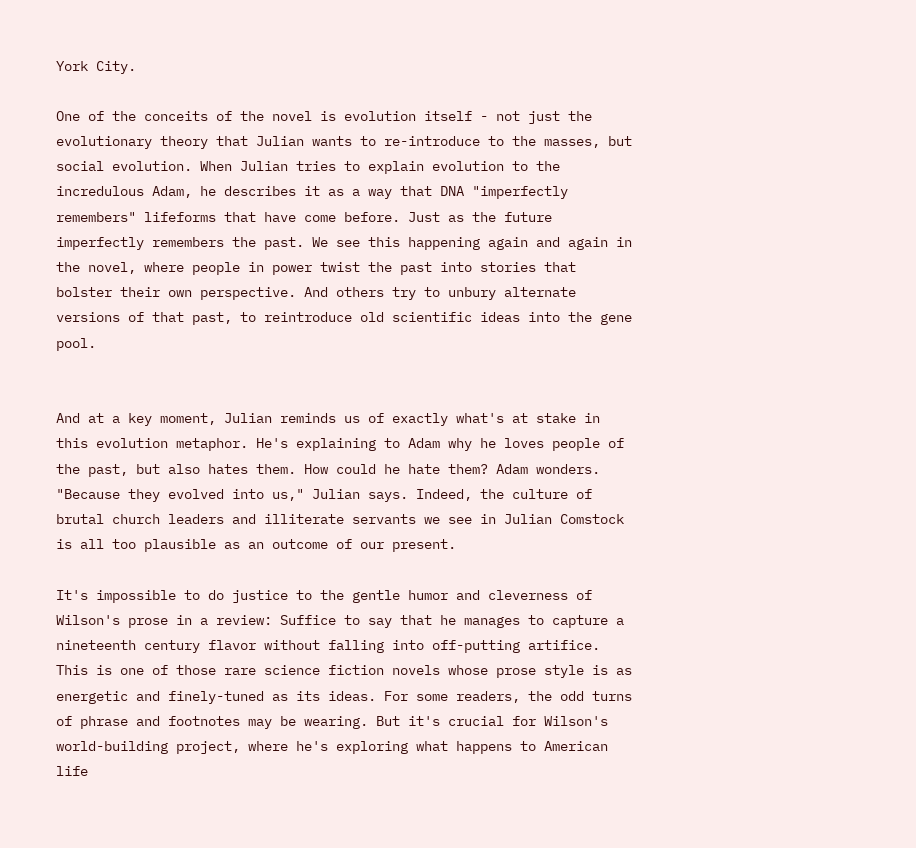York City.

One of the conceits of the novel is evolution itself - not just the evolutionary theory that Julian wants to re-introduce to the masses, but social evolution. When Julian tries to explain evolution to the incredulous Adam, he describes it as a way that DNA "imperfectly remembers" lifeforms that have come before. Just as the future imperfectly remembers the past. We see this happening again and again in the novel, where people in power twist the past into stories that bolster their own perspective. And others try to unbury alternate versions of that past, to reintroduce old scientific ideas into the gene pool.


And at a key moment, Julian reminds us of exactly what's at stake in this evolution metaphor. He's explaining to Adam why he loves people of the past, but also hates them. How could he hate them? Adam wonders. "Because they evolved into us," Julian says. Indeed, the culture of brutal church leaders and illiterate servants we see in Julian Comstock is all too plausible as an outcome of our present.

It's impossible to do justice to the gentle humor and cleverness of Wilson's prose in a review: Suffice to say that he manages to capture a nineteenth century flavor without falling into off-putting artifice. This is one of those rare science fiction novels whose prose style is as energetic and finely-tuned as its ideas. For some readers, the odd turns of phrase and footnotes may be wearing. But it's crucial for Wilson's world-building project, where he's exploring what happens to American life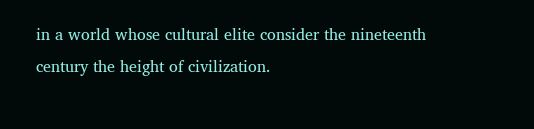in a world whose cultural elite consider the nineteenth century the height of civilization.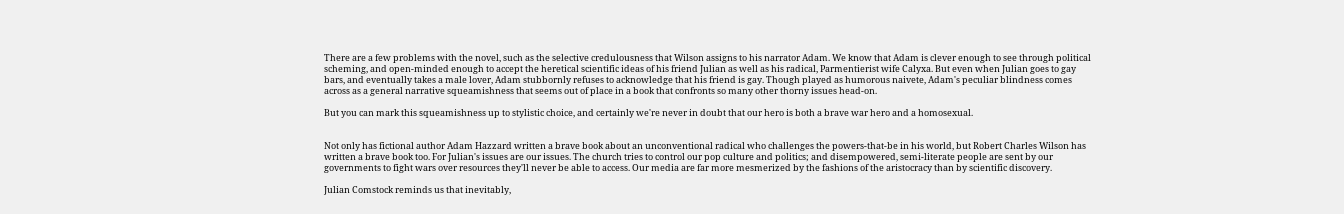There are a few problems with the novel, such as the selective credulousness that Wilson assigns to his narrator Adam. We know that Adam is clever enough to see through political scheming, and open-minded enough to accept the heretical scientific ideas of his friend Julian as well as his radical, Parmentierist wife Calyxa. But even when Julian goes to gay bars, and eventually takes a male lover, Adam stubbornly refuses to acknowledge that his friend is gay. Though played as humorous naivete, Adam's peculiar blindness comes across as a general narrative squeamishness that seems out of place in a book that confronts so many other thorny issues head-on.

But you can mark this squeamishness up to stylistic choice, and certainly we're never in doubt that our hero is both a brave war hero and a homosexual.


Not only has fictional author Adam Hazzard written a brave book about an unconventional radical who challenges the powers-that-be in his world, but Robert Charles Wilson has written a brave book too. For Julian's issues are our issues. The church tries to control our pop culture and politics; and disempowered, semi-literate people are sent by our governments to fight wars over resources they'll never be able to access. Our media are far more mesmerized by the fashions of the aristocracy than by scientific discovery.

Julian Comstock reminds us that inevitably,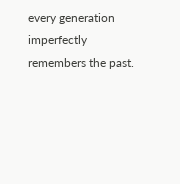every generation imperfectly remembers the past.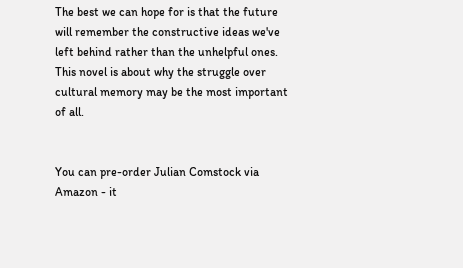The best we can hope for is that the future will remember the constructive ideas we've left behind rather than the unhelpful ones. This novel is about why the struggle over cultural memory may be the most important of all.


You can pre-order Julian Comstock via Amazon - it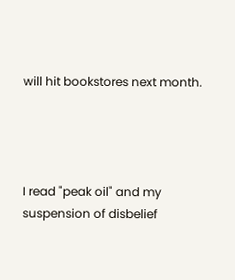will hit bookstores next month.




I read "peak oil" and my suspension of disbelief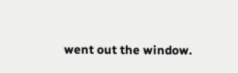went out the window.